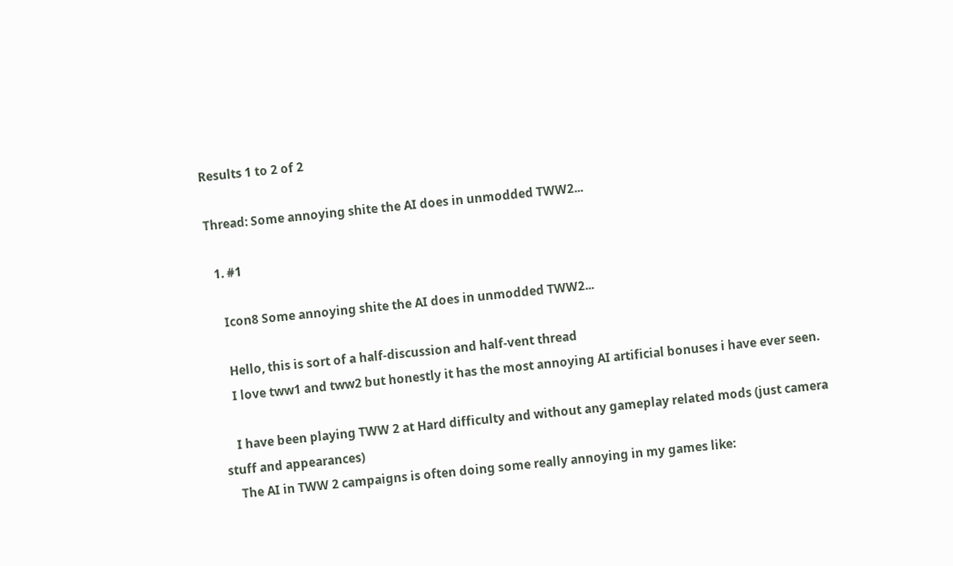Results 1 to 2 of 2

Thread: Some annoying shite the AI does in unmodded TWW2...

  1. #1

    Icon8 Some annoying shite the AI does in unmodded TWW2...

    Hello, this is sort of a half-discussion and half-vent thread
    I love tww1 and tww2 but honestly it has the most annoying AI artificial bonuses i have ever seen.

    I have been playing TWW 2 at Hard difficulty and without any gameplay related mods (just camera stuff and appearances)
    The AI in TWW 2 campaigns is often doing some really annoying in my games like: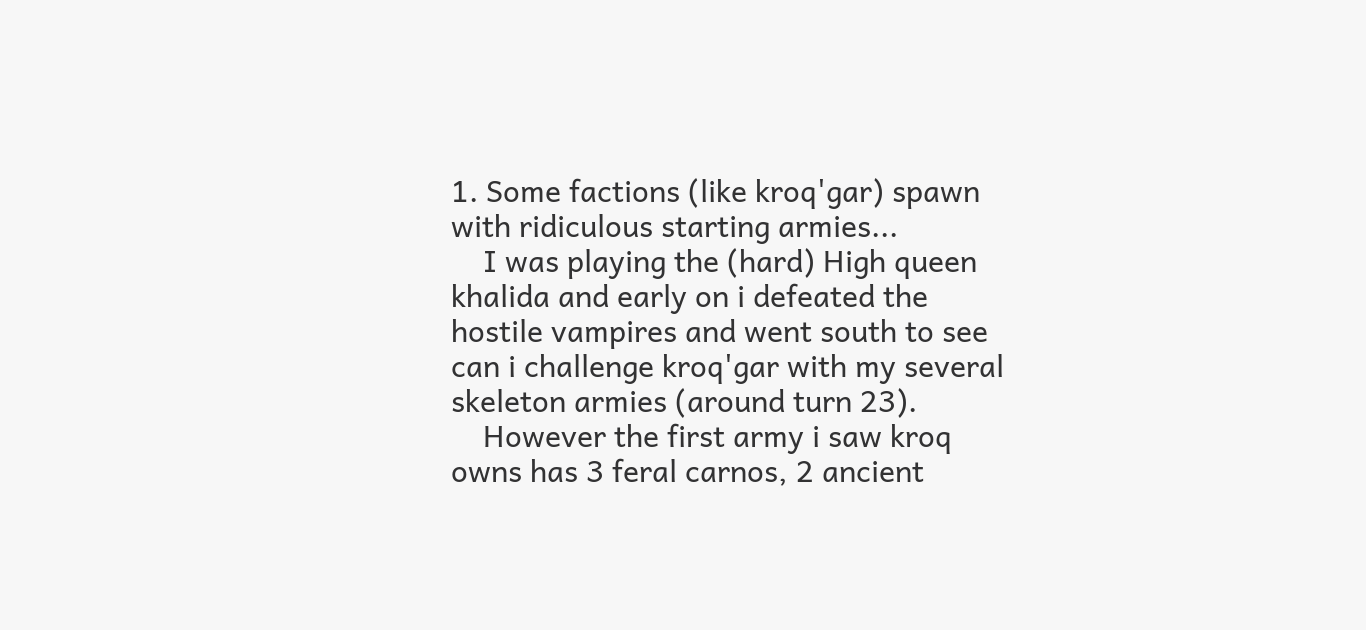1. Some factions (like kroq'gar) spawn with ridiculous starting armies...
    I was playing the (hard) High queen khalida and early on i defeated the hostile vampires and went south to see can i challenge kroq'gar with my several skeleton armies (around turn 23).
    However the first army i saw kroq owns has 3 feral carnos, 2 ancient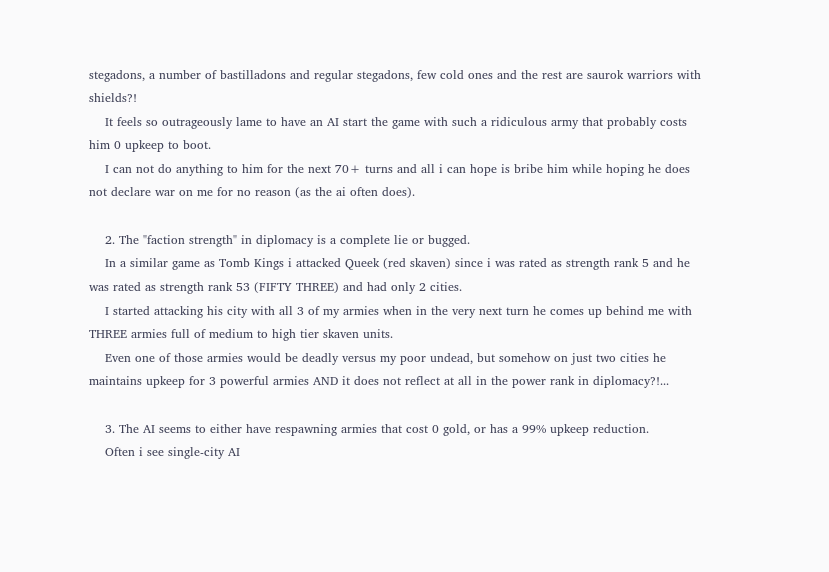stegadons, a number of bastilladons and regular stegadons, few cold ones and the rest are saurok warriors with shields?!
    It feels so outrageously lame to have an AI start the game with such a ridiculous army that probably costs him 0 upkeep to boot.
    I can not do anything to him for the next 70+ turns and all i can hope is bribe him while hoping he does not declare war on me for no reason (as the ai often does).

    2. The "faction strength" in diplomacy is a complete lie or bugged.
    In a similar game as Tomb Kings i attacked Queek (red skaven) since i was rated as strength rank 5 and he was rated as strength rank 53 (FIFTY THREE) and had only 2 cities.
    I started attacking his city with all 3 of my armies when in the very next turn he comes up behind me with THREE armies full of medium to high tier skaven units.
    Even one of those armies would be deadly versus my poor undead, but somehow on just two cities he maintains upkeep for 3 powerful armies AND it does not reflect at all in the power rank in diplomacy?!...

    3. The AI seems to either have respawning armies that cost 0 gold, or has a 99% upkeep reduction.
    Often i see single-city AI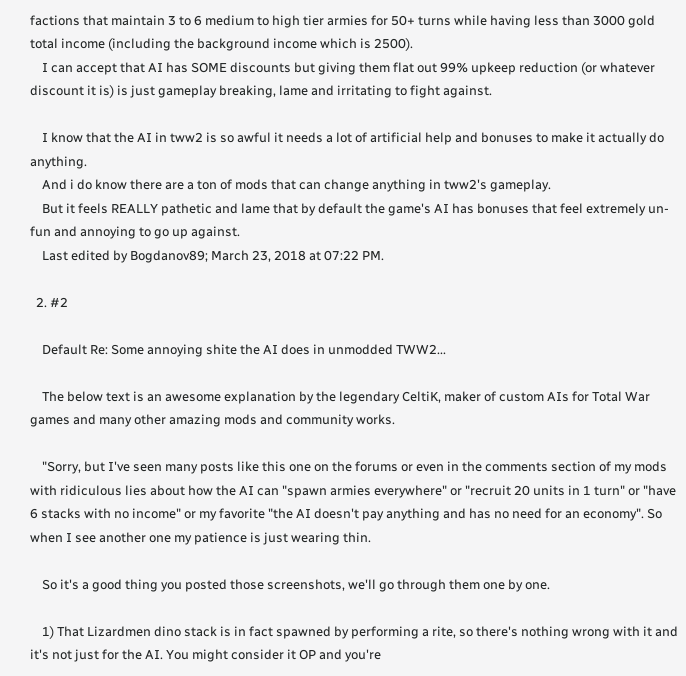factions that maintain 3 to 6 medium to high tier armies for 50+ turns while having less than 3000 gold total income (including the background income which is 2500).
    I can accept that AI has SOME discounts but giving them flat out 99% upkeep reduction (or whatever discount it is) is just gameplay breaking, lame and irritating to fight against.

    I know that the AI in tww2 is so awful it needs a lot of artificial help and bonuses to make it actually do anything.
    And i do know there are a ton of mods that can change anything in tww2's gameplay.
    But it feels REALLY pathetic and lame that by default the game's AI has bonuses that feel extremely un-fun and annoying to go up against.
    Last edited by Bogdanov89; March 23, 2018 at 07:22 PM.

  2. #2

    Default Re: Some annoying shite the AI does in unmodded TWW2...

    The below text is an awesome explanation by the legendary CeltiK, maker of custom AIs for Total War games and many other amazing mods and community works.

    "Sorry, but I've seen many posts like this one on the forums or even in the comments section of my mods with ridiculous lies about how the AI can "spawn armies everywhere" or "recruit 20 units in 1 turn" or "have 6 stacks with no income" or my favorite "the AI doesn't pay anything and has no need for an economy". So when I see another one my patience is just wearing thin.

    So it's a good thing you posted those screenshots, we'll go through them one by one.

    1) That Lizardmen dino stack is in fact spawned by performing a rite, so there's nothing wrong with it and it's not just for the AI. You might consider it OP and you're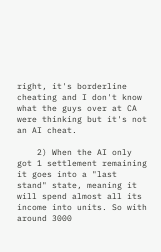right, it's borderline cheating and I don't know what the guys over at CA were thinking but it's not an AI cheat.

    2) When the AI only got 1 settlement remaining it goes into a "last stand" state, meaning it will spend almost all its income into units. So with around 3000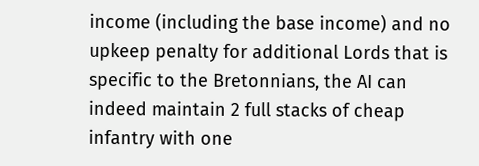income (including the base income) and no upkeep penalty for additional Lords that is specific to the Bretonnians, the AI can indeed maintain 2 full stacks of cheap infantry with one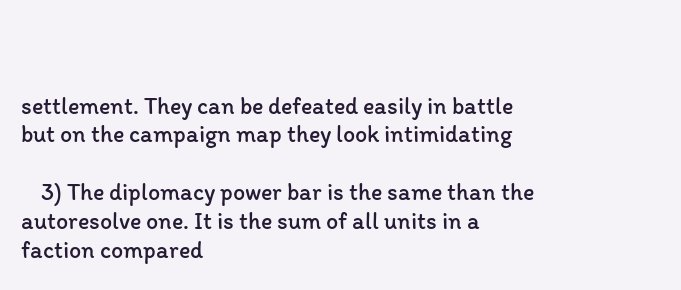settlement. They can be defeated easily in battle but on the campaign map they look intimidating

    3) The diplomacy power bar is the same than the autoresolve one. It is the sum of all units in a faction compared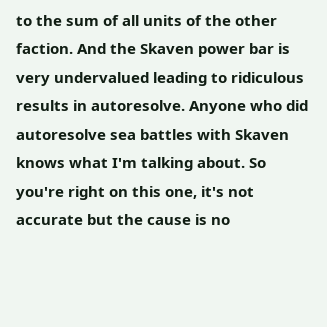to the sum of all units of the other faction. And the Skaven power bar is very undervalued leading to ridiculous results in autoresolve. Anyone who did autoresolve sea battles with Skaven knows what I'm talking about. So you're right on this one, it's not accurate but the cause is no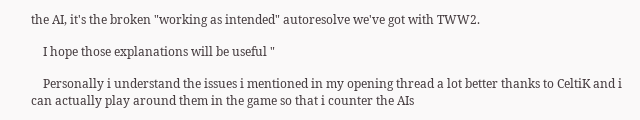the AI, it's the broken "working as intended" autoresolve we've got with TWW2.

    I hope those explanations will be useful "

    Personally i understand the issues i mentioned in my opening thread a lot better thanks to CeltiK and i can actually play around them in the game so that i counter the AIs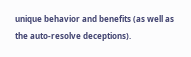unique behavior and benefits (as well as the auto-resolve deceptions).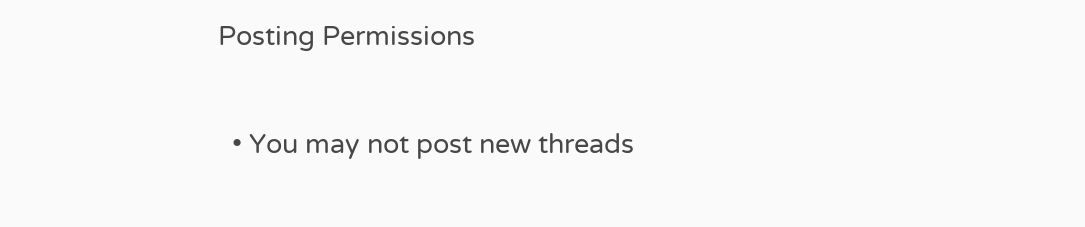Posting Permissions

  • You may not post new threads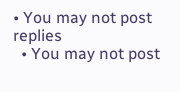• You may not post replies
  • You may not post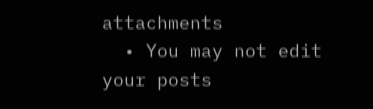attachments
  • You may not edit your posts